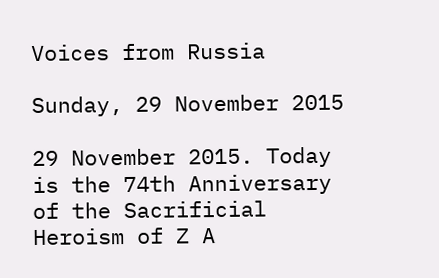Voices from Russia

Sunday, 29 November 2015

29 November 2015. Today is the 74th Anniversary of the Sacrificial Heroism of Z A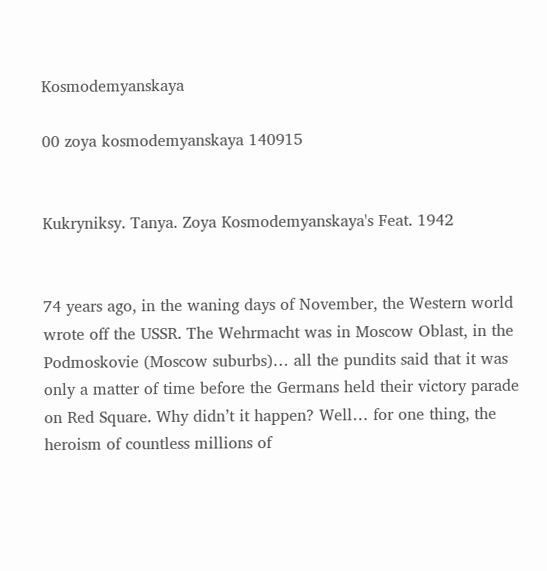Kosmodemyanskaya

00 zoya kosmodemyanskaya 140915


Kukryniksy. Tanya. Zoya Kosmodemyanskaya's Feat. 1942


74 years ago, in the waning days of November, the Western world wrote off the USSR. The Wehrmacht was in Moscow Oblast, in the Podmoskovie (Moscow suburbs)… all the pundits said that it was only a matter of time before the Germans held their victory parade on Red Square. Why didn’t it happen? Well… for one thing, the heroism of countless millions of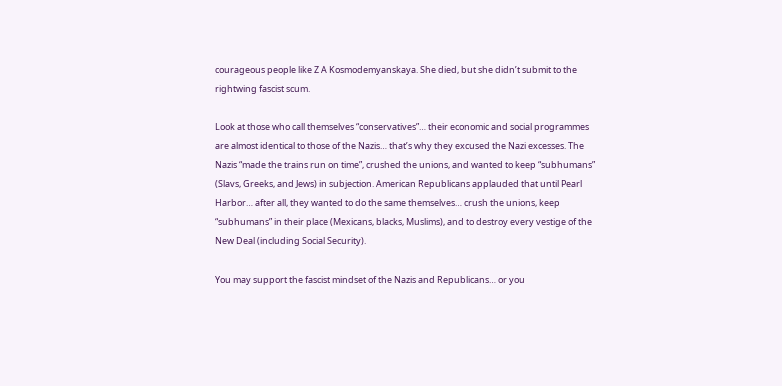courageous people like Z A Kosmodemyanskaya. She died, but she didn’t submit to the rightwing fascist scum.

Look at those who call themselves “conservatives”… their economic and social programmes are almost identical to those of the Nazis… that’s why they excused the Nazi excesses. The Nazis “made the trains run on time”, crushed the unions, and wanted to keep “subhumans” (Slavs, Greeks, and Jews) in subjection. American Republicans applauded that until Pearl Harbor… after all, they wanted to do the same themselves… crush the unions, keep “subhumans” in their place (Mexicans, blacks, Muslims), and to destroy every vestige of the New Deal (including Social Security).

You may support the fascist mindset of the Nazis and Republicans… or you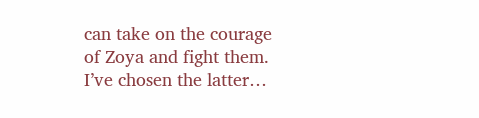can take on the courage of Zoya and fight them. I’ve chosen the latter…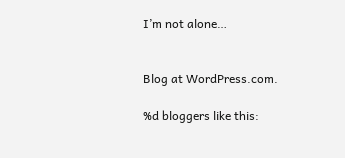I’m not alone…


Blog at WordPress.com.

%d bloggers like this: